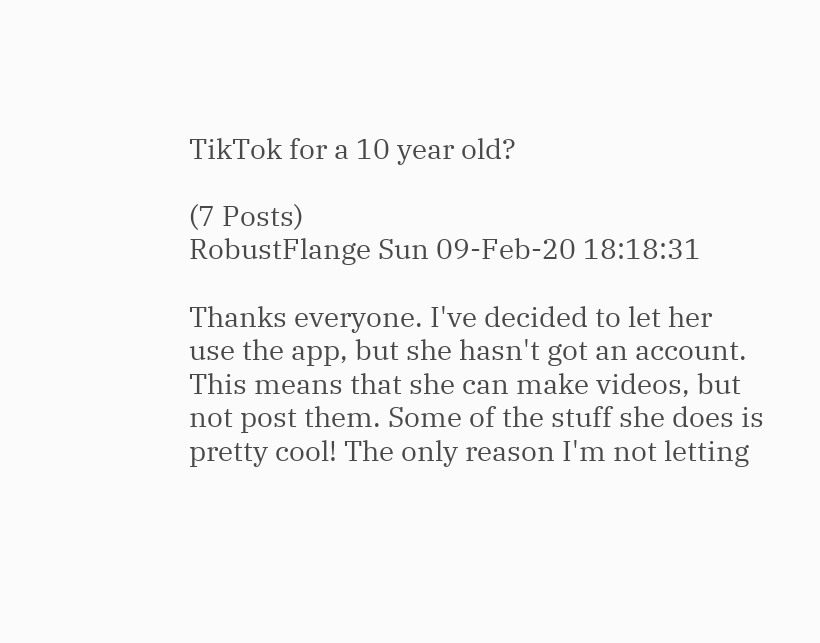TikTok for a 10 year old?

(7 Posts)
RobustFlange Sun 09-Feb-20 18:18:31

Thanks everyone. I've decided to let her use the app, but she hasn't got an account. This means that she can make videos, but not post them. Some of the stuff she does is pretty cool! The only reason I'm not letting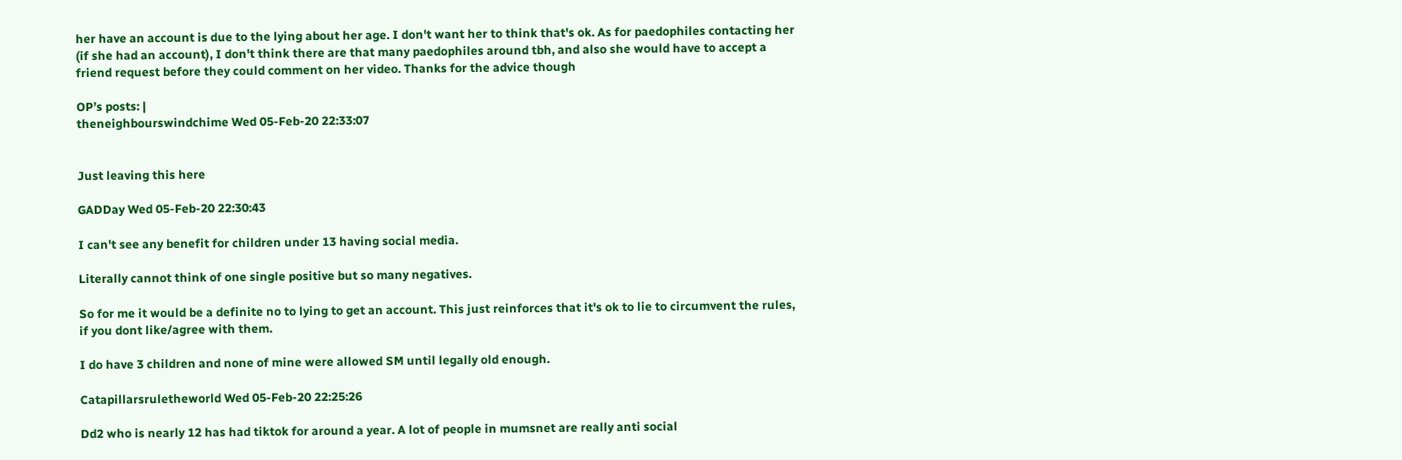her have an account is due to the lying about her age. I don't want her to think that's ok. As for paedophiles contacting her (if she had an account), I don't think there are that many paedophiles around tbh, and also she would have to accept a friend request before they could comment on her video. Thanks for the advice though

OP’s posts: |
theneighbourswindchime Wed 05-Feb-20 22:33:07


Just leaving this here

GADDay Wed 05-Feb-20 22:30:43

I can't see any benefit for children under 13 having social media.

Literally cannot think of one single positive but so many negatives.

So for me it would be a definite no to lying to get an account. This just reinforces that it's ok to lie to circumvent the rules, if you dont like/agree with them.

I do have 3 children and none of mine were allowed SM until legally old enough.

Catapillarsruletheworld Wed 05-Feb-20 22:25:26

Dd2 who is nearly 12 has had tiktok for around a year. A lot of people in mumsnet are really anti social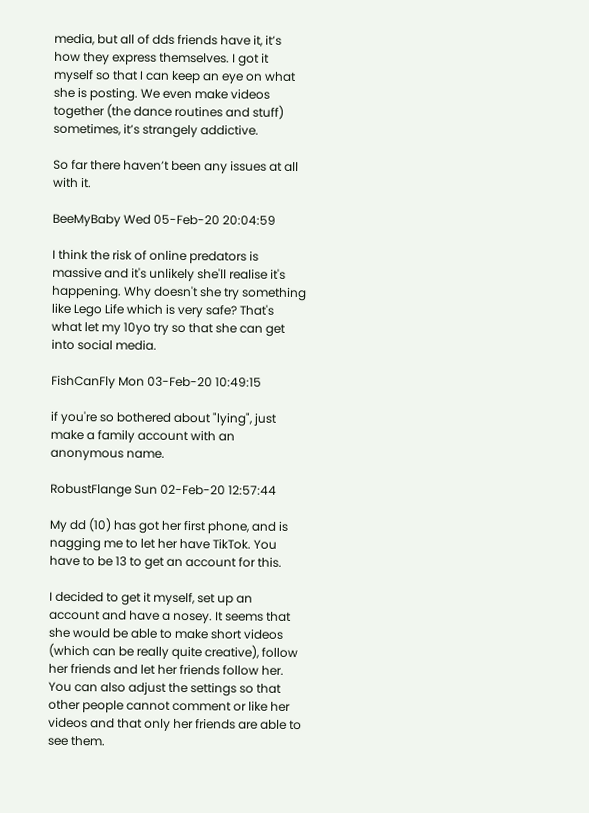media, but all of dds friends have it, it’s how they express themselves. I got it myself so that I can keep an eye on what she is posting. We even make videos together (the dance routines and stuff) sometimes, it’s strangely addictive.

So far there haven’t been any issues at all with it.

BeeMyBaby Wed 05-Feb-20 20:04:59

I think the risk of online predators is massive and it's unlikely she'll realise it's happening. Why doesn't she try something like Lego Life which is very safe? That's what let my 10yo try so that she can get into social media.

FishCanFly Mon 03-Feb-20 10:49:15

if you're so bothered about "lying", just make a family account with an anonymous name.

RobustFlange Sun 02-Feb-20 12:57:44

My dd (10) has got her first phone, and is nagging me to let her have TikTok. You have to be 13 to get an account for this.

I decided to get it myself, set up an account and have a nosey. It seems that she would be able to make short videos (which can be really quite creative), follow her friends and let her friends follow her. You can also adjust the settings so that other people cannot comment or like her videos and that only her friends are able to see them.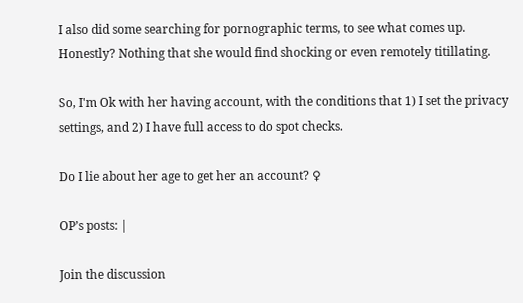I also did some searching for pornographic terms, to see what comes up. Honestly? Nothing that she would find shocking or even remotely titillating.

So, I'm Ok with her having account, with the conditions that 1) I set the privacy settings, and 2) I have full access to do spot checks.

Do I lie about her age to get her an account? ♀

OP’s posts: |

Join the discussion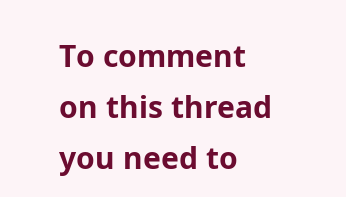To comment on this thread you need to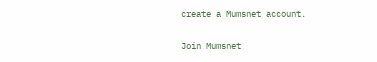create a Mumsnet account.

Join Mumsnet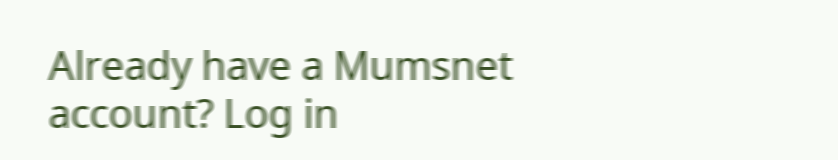Already have a Mumsnet account? Log in